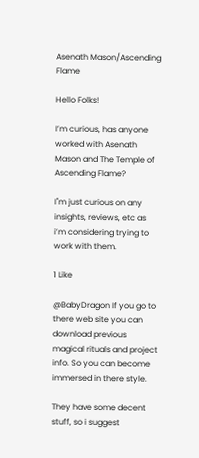Asenath Mason/Ascending Flame

Hello Folks!

I’m curious, has anyone worked with Asenath Mason and The Temple of Ascending Flame?

I"m just curious on any insights, reviews, etc as i’m considering trying to work with them.

1 Like

@BabyDragon If you go to there web site you can download previous magical rituals and project info. So you can become immersed in there style.

They have some decent stuff, so i suggest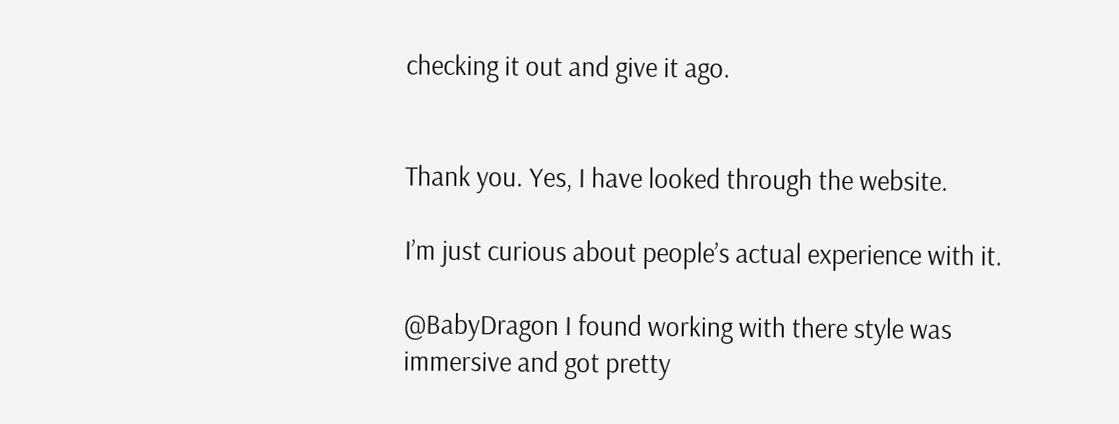checking it out and give it ago.


Thank you. Yes, I have looked through the website.

I’m just curious about people’s actual experience with it.

@BabyDragon I found working with there style was immersive and got pretty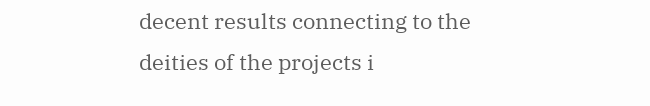decent results connecting to the deities of the projects i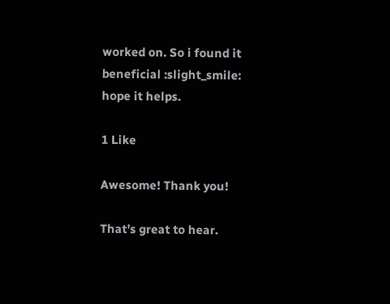worked on. So i found it beneficial :slight_smile: hope it helps.

1 Like

Awesome! Thank you!

That’s great to hear.